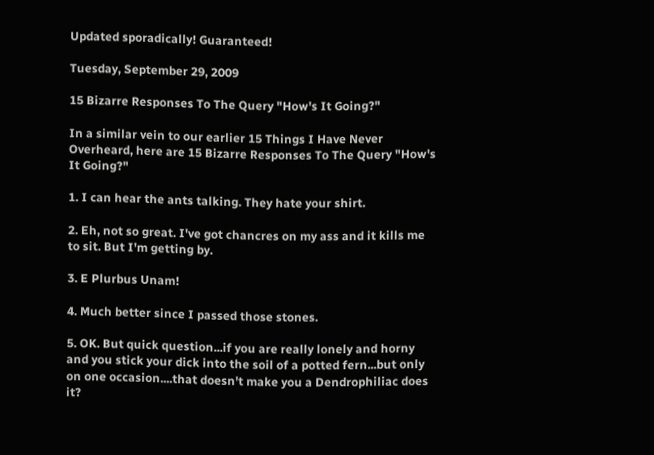Updated sporadically! Guaranteed!

Tuesday, September 29, 2009

15 Bizarre Responses To The Query "How's It Going?"

In a similar vein to our earlier 15 Things I Have Never Overheard, here are 15 Bizarre Responses To The Query "How's It Going?"

1. I can hear the ants talking. They hate your shirt.

2. Eh, not so great. I've got chancres on my ass and it kills me to sit. But I'm getting by.

3. E Plurbus Unam!

4. Much better since I passed those stones.

5. OK. But quick question...if you are really lonely and horny and you stick your dick into the soil of a potted fern...but only on one occasion....that doesn't make you a Dendrophiliac does it?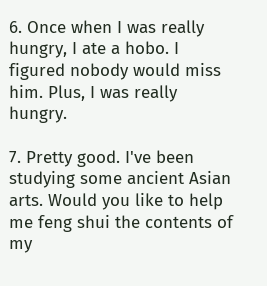6. Once when I was really hungry, I ate a hobo. I figured nobody would miss him. Plus, I was really hungry.

7. Pretty good. I've been studying some ancient Asian arts. Would you like to help me feng shui the contents of my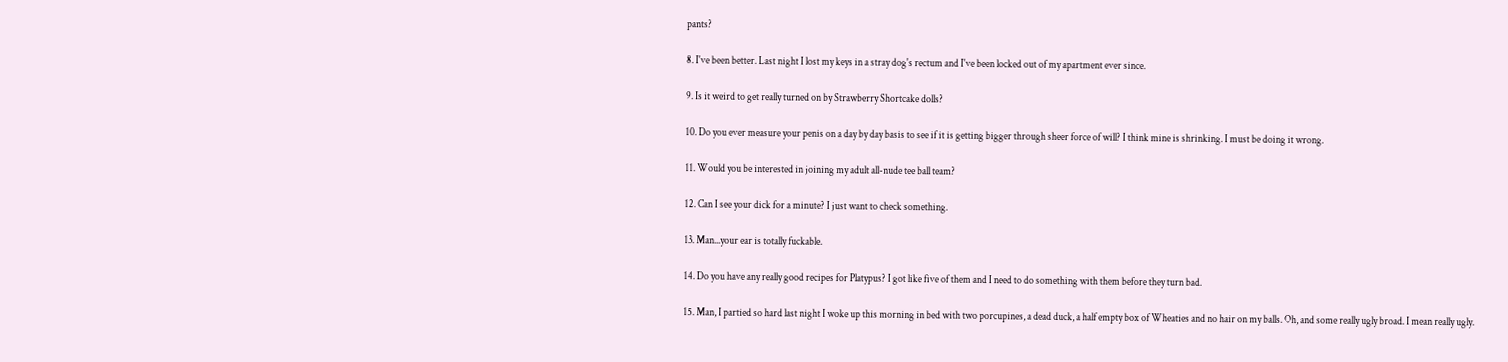pants?

8. I've been better. Last night I lost my keys in a stray dog's rectum and I've been locked out of my apartment ever since.

9. Is it weird to get really turned on by Strawberry Shortcake dolls?

10. Do you ever measure your penis on a day by day basis to see if it is getting bigger through sheer force of will? I think mine is shrinking. I must be doing it wrong.

11. Would you be interested in joining my adult all-nude tee ball team?

12. Can I see your dick for a minute? I just want to check something.

13. Man...your ear is totally fuckable.

14. Do you have any really good recipes for Platypus? I got like five of them and I need to do something with them before they turn bad.

15. Man, I partied so hard last night I woke up this morning in bed with two porcupines, a dead duck, a half empty box of Wheaties and no hair on my balls. Oh, and some really ugly broad. I mean really ugly.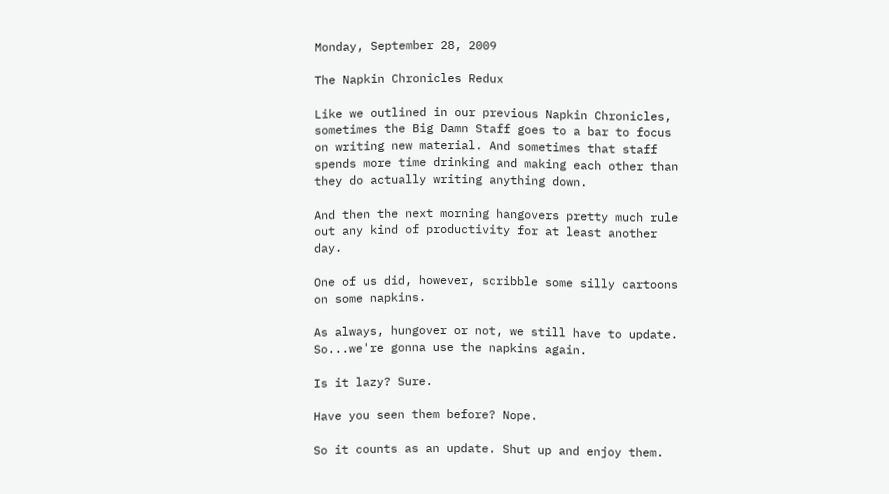Monday, September 28, 2009

The Napkin Chronicles Redux

Like we outlined in our previous Napkin Chronicles, sometimes the Big Damn Staff goes to a bar to focus on writing new material. And sometimes that staff spends more time drinking and making each other than they do actually writing anything down.

And then the next morning hangovers pretty much rule out any kind of productivity for at least another day.

One of us did, however, scribble some silly cartoons on some napkins.

As always, hungover or not, we still have to update. So...we're gonna use the napkins again.

Is it lazy? Sure.

Have you seen them before? Nope.

So it counts as an update. Shut up and enjoy them.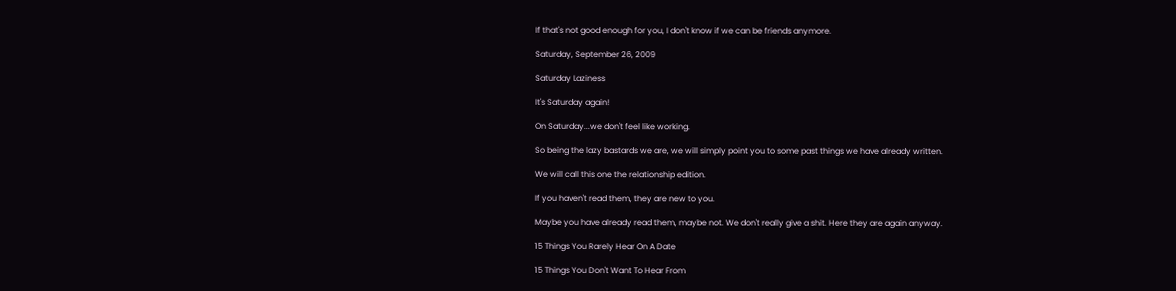If that's not good enough for you, I don't know if we can be friends anymore.

Saturday, September 26, 2009

Saturday Laziness

It's Saturday again!

On Saturday...we don't feel like working.

So being the lazy bastards we are, we will simply point you to some past things we have already written.

We will call this one the relationship edition.

If you haven't read them, they are new to you.

Maybe you have already read them, maybe not. We don't really give a shit. Here they are again anyway.

15 Things You Rarely Hear On A Date

15 Things You Don't Want To Hear From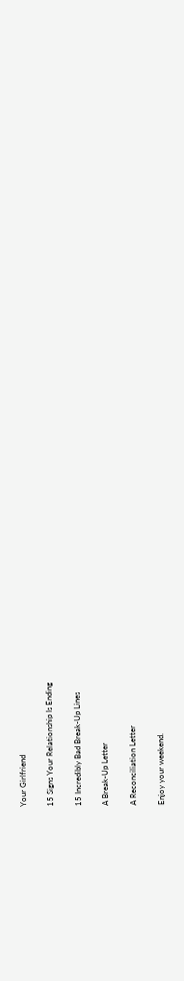Your Girlfriend

15 Signs Your Relationship Is Ending

15 Incredibly Bad Break-Up Lines

A Break-Up Letter

A Reconciliation Letter

Enjoy your weekend.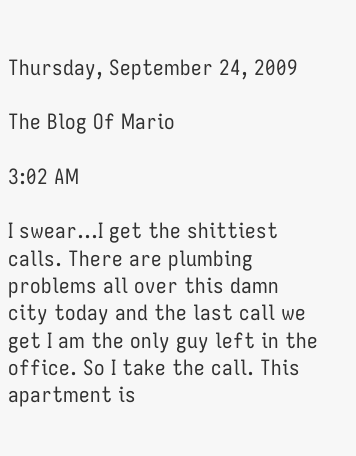Thursday, September 24, 2009

The Blog Of Mario

3:02 AM

I swear...I get the shittiest calls. There are plumbing problems all over this damn city today and the last call we get I am the only guy left in the office. So I take the call. This apartment is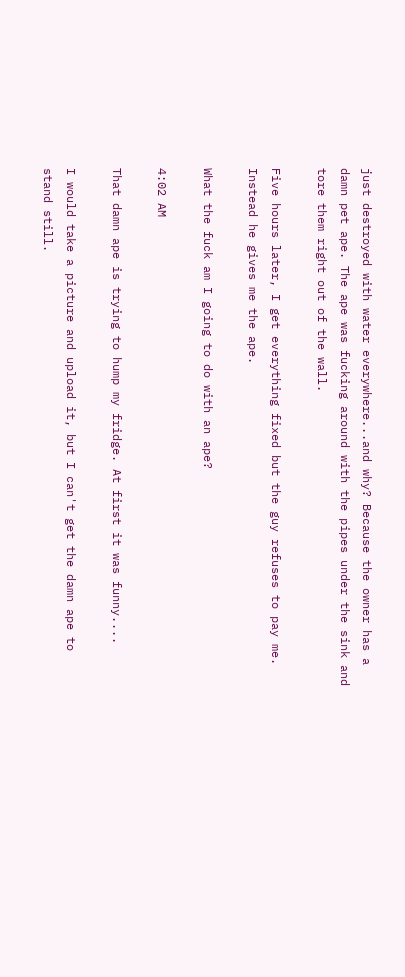just destroyed with water everywhere...and why? Because the owner has a damn pet ape. The ape was fucking around with the pipes under the sink and tore them right out of the wall.

Five hours later, I get everything fixed but the guy refuses to pay me. Instead he gives me the ape.

What the fuck am I going to do with an ape?

4:02 AM

That damn ape is trying to hump my fridge. At first it was funny....

I would take a picture and upload it, but I can't get the damn ape to stand still.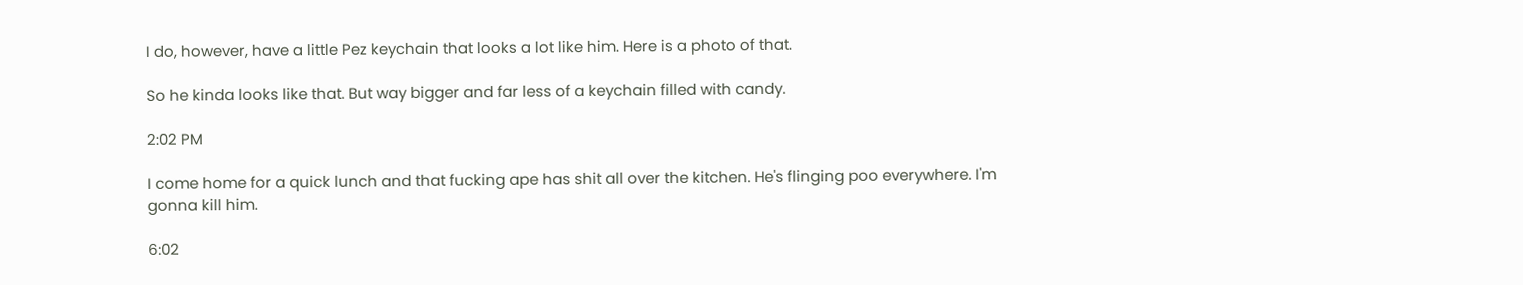I do, however, have a little Pez keychain that looks a lot like him. Here is a photo of that.

So he kinda looks like that. But way bigger and far less of a keychain filled with candy.

2:02 PM

I come home for a quick lunch and that fucking ape has shit all over the kitchen. He's flinging poo everywhere. I'm gonna kill him.

6:02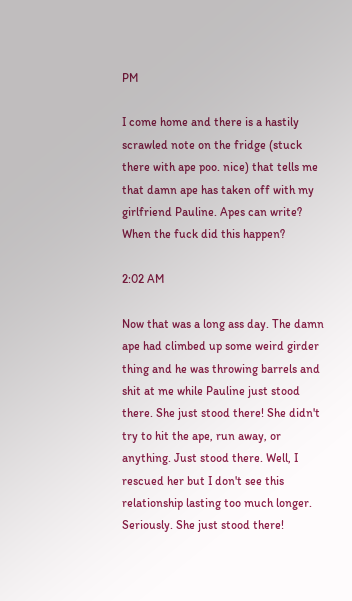PM

I come home and there is a hastily scrawled note on the fridge (stuck there with ape poo. nice) that tells me that damn ape has taken off with my girlfriend Pauline. Apes can write? When the fuck did this happen?

2:02 AM

Now that was a long ass day. The damn ape had climbed up some weird girder thing and he was throwing barrels and shit at me while Pauline just stood there. She just stood there! She didn't try to hit the ape, run away, or anything. Just stood there. Well, I rescued her but I don't see this relationship lasting too much longer. Seriously. She just stood there!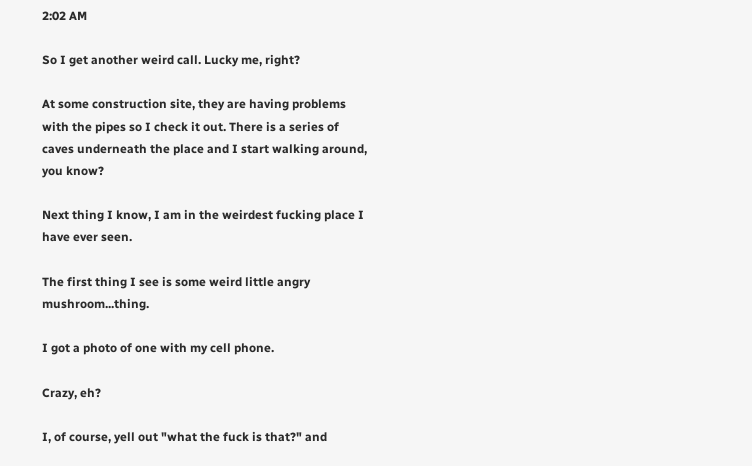2:02 AM

So I get another weird call. Lucky me, right?

At some construction site, they are having problems with the pipes so I check it out. There is a series of caves underneath the place and I start walking around, you know?

Next thing I know, I am in the weirdest fucking place I have ever seen.

The first thing I see is some weird little angry mushroom...thing.

I got a photo of one with my cell phone.

Crazy, eh?

I, of course, yell out "what the fuck is that?" and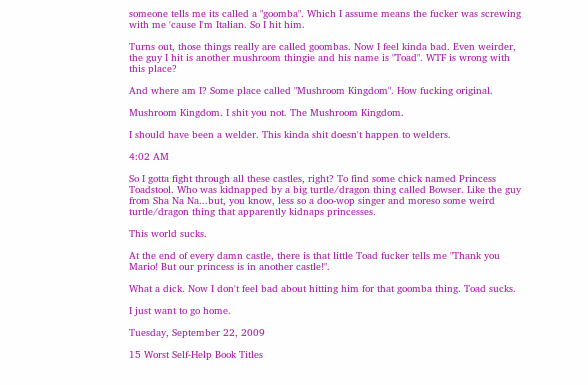someone tells me its called a "goomba". Which I assume means the fucker was screwing with me 'cause I'm Italian. So I hit him.

Turns out, those things really are called goombas. Now I feel kinda bad. Even weirder, the guy I hit is another mushroom thingie and his name is "Toad". WTF is wrong with this place?

And where am I? Some place called "Mushroom Kingdom". How fucking original.

Mushroom Kingdom. I shit you not. The Mushroom Kingdom.

I should have been a welder. This kinda shit doesn't happen to welders.

4:02 AM

So I gotta fight through all these castles, right? To find some chick named Princess Toadstool. Who was kidnapped by a big turtle/dragon thing called Bowser. Like the guy from Sha Na Na...but, you know, less so a doo-wop singer and moreso some weird turtle/dragon thing that apparently kidnaps princesses.

This world sucks.

At the end of every damn castle, there is that little Toad fucker tells me "Thank you Mario! But our princess is in another castle!".

What a dick. Now I don't feel bad about hitting him for that goomba thing. Toad sucks.

I just want to go home.

Tuesday, September 22, 2009

15 Worst Self-Help Book Titles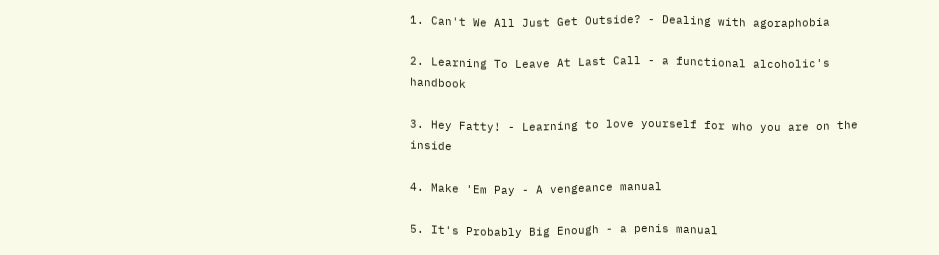1. Can't We All Just Get Outside? - Dealing with agoraphobia

2. Learning To Leave At Last Call - a functional alcoholic's handbook

3. Hey Fatty! - Learning to love yourself for who you are on the inside

4. Make 'Em Pay - A vengeance manual

5. It's Probably Big Enough - a penis manual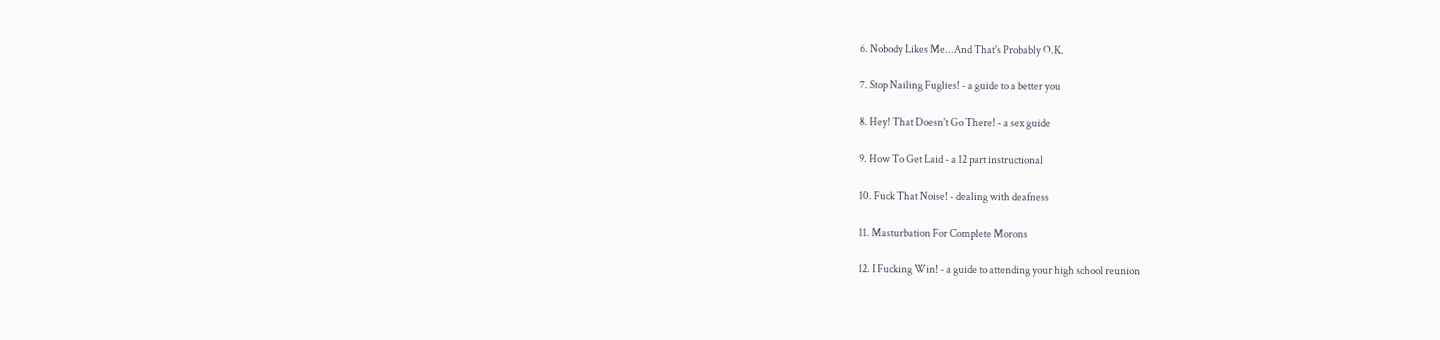6. Nobody Likes Me...And That's Probably O.K.

7. Stop Nailing Fuglies! - a guide to a better you

8. Hey! That Doesn't Go There! - a sex guide

9. How To Get Laid - a 12 part instructional

10. Fuck That Noise! - dealing with deafness

11. Masturbation For Complete Morons

12. I Fucking Win! - a guide to attending your high school reunion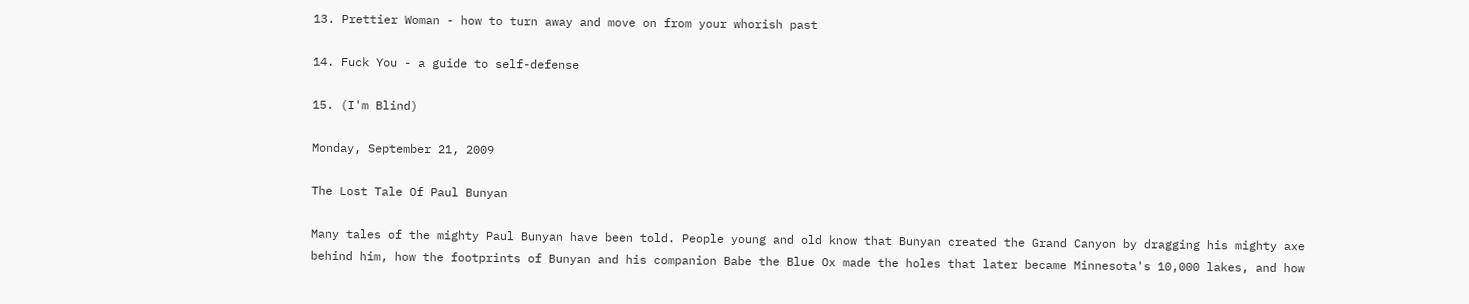13. Prettier Woman - how to turn away and move on from your whorish past

14. Fuck You - a guide to self-defense

15. (I'm Blind)

Monday, September 21, 2009

The Lost Tale Of Paul Bunyan

Many tales of the mighty Paul Bunyan have been told. People young and old know that Bunyan created the Grand Canyon by dragging his mighty axe behind him, how the footprints of Bunyan and his companion Babe the Blue Ox made the holes that later became Minnesota's 10,000 lakes, and how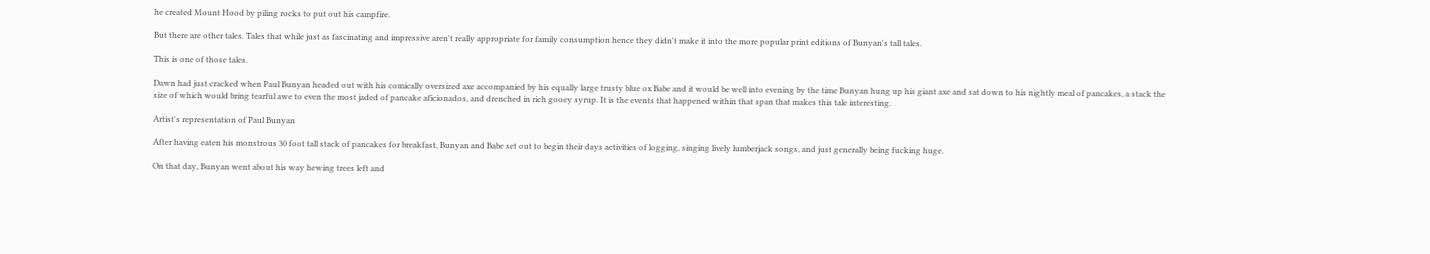he created Mount Hood by piling rocks to put out his campfire.

But there are other tales. Tales that while just as fascinating and impressive aren't really appropriate for family consumption hence they didn't make it into the more popular print editions of Bunyan's tall tales.

This is one of those tales.

Dawn had just cracked when Paul Bunyan headed out with his comically oversized axe accompanied by his equally large trusty blue ox Babe and it would be well into evening by the time Bunyan hung up his giant axe and sat down to his nightly meal of pancakes, a stack the size of which would bring tearful awe to even the most jaded of pancake aficionados, and drenched in rich gooey syrup. It is the events that happened within that span that makes this tale interesting.

Artist's representation of Paul Bunyan

After having eaten his monstrous 30 foot tall stack of pancakes for breakfast, Bunyan and Babe set out to begin their days activities of logging, singing lively lumberjack songs, and just generally being fucking huge.

On that day, Bunyan went about his way hewing trees left and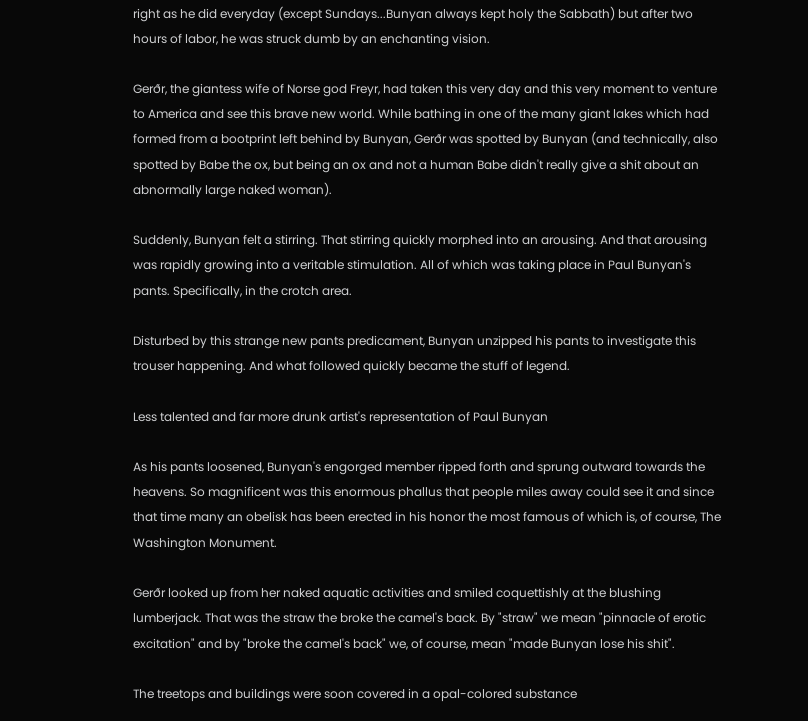right as he did everyday (except Sundays...Bunyan always kept holy the Sabbath) but after two hours of labor, he was struck dumb by an enchanting vision.

Gerðr, the giantess wife of Norse god Freyr, had taken this very day and this very moment to venture to America and see this brave new world. While bathing in one of the many giant lakes which had formed from a bootprint left behind by Bunyan, Gerðr was spotted by Bunyan (and technically, also spotted by Babe the ox, but being an ox and not a human Babe didn't really give a shit about an abnormally large naked woman).

Suddenly, Bunyan felt a stirring. That stirring quickly morphed into an arousing. And that arousing was rapidly growing into a veritable stimulation. All of which was taking place in Paul Bunyan's pants. Specifically, in the crotch area.

Disturbed by this strange new pants predicament, Bunyan unzipped his pants to investigate this trouser happening. And what followed quickly became the stuff of legend.

Less talented and far more drunk artist's representation of Paul Bunyan

As his pants loosened, Bunyan's engorged member ripped forth and sprung outward towards the heavens. So magnificent was this enormous phallus that people miles away could see it and since that time many an obelisk has been erected in his honor the most famous of which is, of course, The Washington Monument.

Gerðr looked up from her naked aquatic activities and smiled coquettishly at the blushing lumberjack. That was the straw the broke the camel's back. By "straw" we mean "pinnacle of erotic excitation" and by "broke the camel's back" we, of course, mean "made Bunyan lose his shit".

The treetops and buildings were soon covered in a opal-colored substance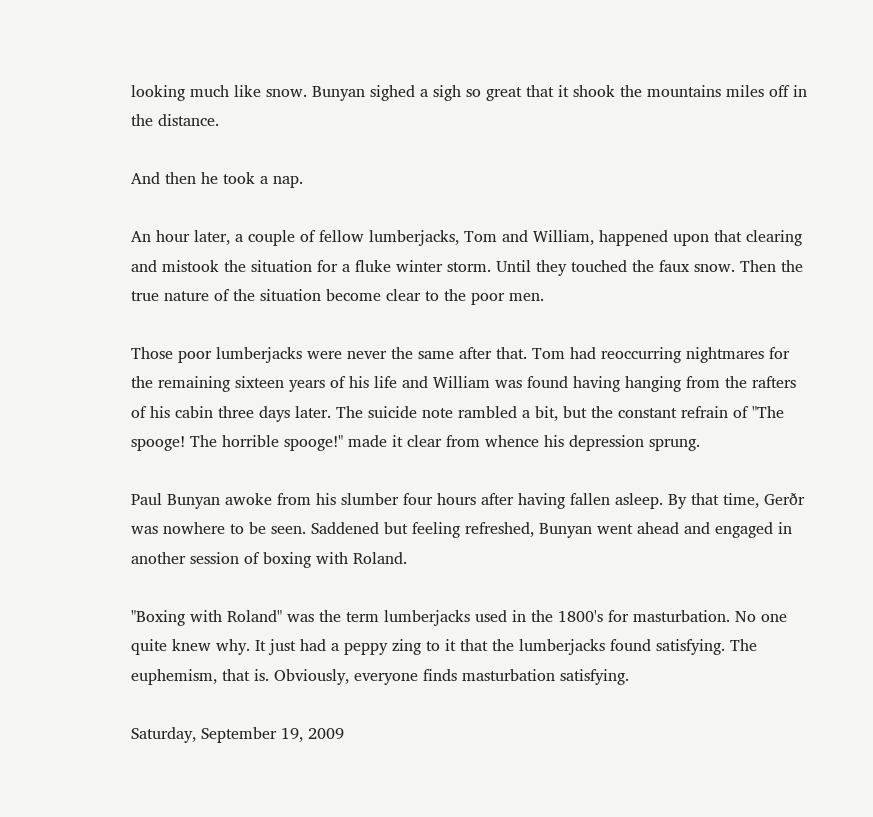looking much like snow. Bunyan sighed a sigh so great that it shook the mountains miles off in the distance.

And then he took a nap.

An hour later, a couple of fellow lumberjacks, Tom and William, happened upon that clearing and mistook the situation for a fluke winter storm. Until they touched the faux snow. Then the true nature of the situation become clear to the poor men.

Those poor lumberjacks were never the same after that. Tom had reoccurring nightmares for the remaining sixteen years of his life and William was found having hanging from the rafters of his cabin three days later. The suicide note rambled a bit, but the constant refrain of "The spooge! The horrible spooge!" made it clear from whence his depression sprung.

Paul Bunyan awoke from his slumber four hours after having fallen asleep. By that time, Gerðr was nowhere to be seen. Saddened but feeling refreshed, Bunyan went ahead and engaged in another session of boxing with Roland.

"Boxing with Roland" was the term lumberjacks used in the 1800's for masturbation. No one quite knew why. It just had a peppy zing to it that the lumberjacks found satisfying. The euphemism, that is. Obviously, everyone finds masturbation satisfying.

Saturday, September 19, 2009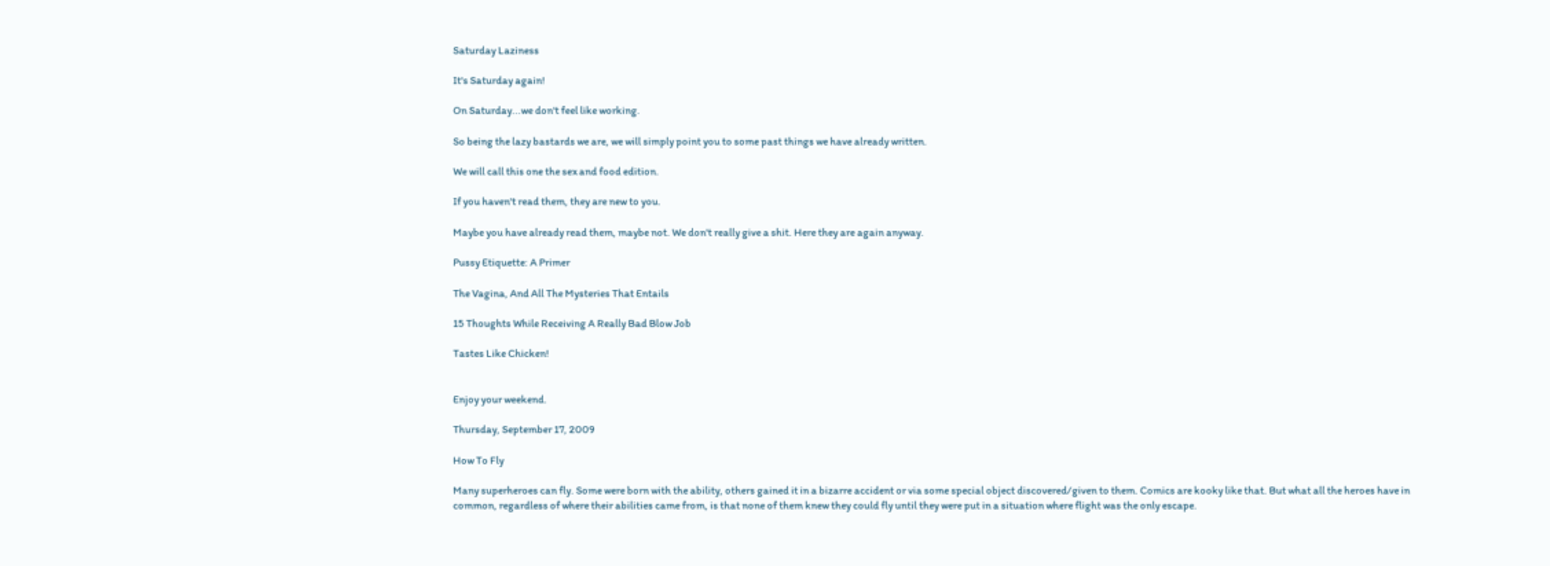Saturday Laziness

It's Saturday again!

On Saturday...we don't feel like working.

So being the lazy bastards we are, we will simply point you to some past things we have already written.

We will call this one the sex and food edition.

If you haven't read them, they are new to you.

Maybe you have already read them, maybe not. We don't really give a shit. Here they are again anyway.

Pussy Etiquette: A Primer

The Vagina, And All The Mysteries That Entails

15 Thoughts While Receiving A Really Bad Blow Job

Tastes Like Chicken!


Enjoy your weekend.

Thursday, September 17, 2009

How To Fly

Many superheroes can fly. Some were born with the ability, others gained it in a bizarre accident or via some special object discovered/given to them. Comics are kooky like that. But what all the heroes have in common, regardless of where their abilities came from, is that none of them knew they could fly until they were put in a situation where flight was the only escape.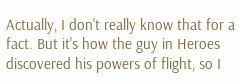Actually, I don't really know that for a fact. But it's how the guy in Heroes discovered his powers of flight, so I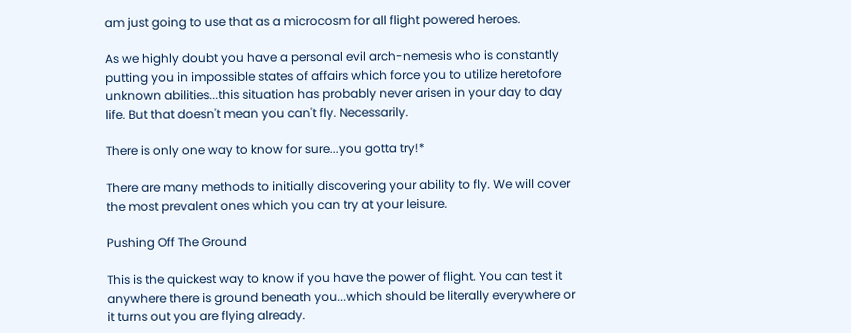am just going to use that as a microcosm for all flight powered heroes.

As we highly doubt you have a personal evil arch-nemesis who is constantly putting you in impossible states of affairs which force you to utilize heretofore unknown abilities...this situation has probably never arisen in your day to day life. But that doesn't mean you can't fly. Necessarily.

There is only one way to know for sure...you gotta try!*

There are many methods to initially discovering your ability to fly. We will cover the most prevalent ones which you can try at your leisure.

Pushing Off The Ground

This is the quickest way to know if you have the power of flight. You can test it anywhere there is ground beneath you...which should be literally everywhere or it turns out you are flying already.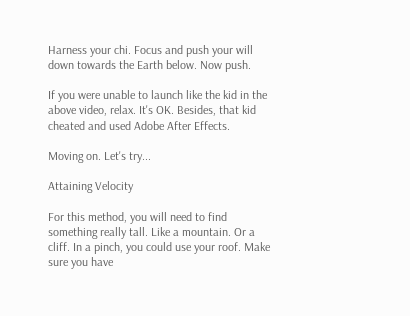Harness your chi. Focus and push your will down towards the Earth below. Now push.

If you were unable to launch like the kid in the above video, relax. It's OK. Besides, that kid cheated and used Adobe After Effects.

Moving on. Let's try...

Attaining Velocity

For this method, you will need to find something really tall. Like a mountain. Or a cliff. In a pinch, you could use your roof. Make sure you have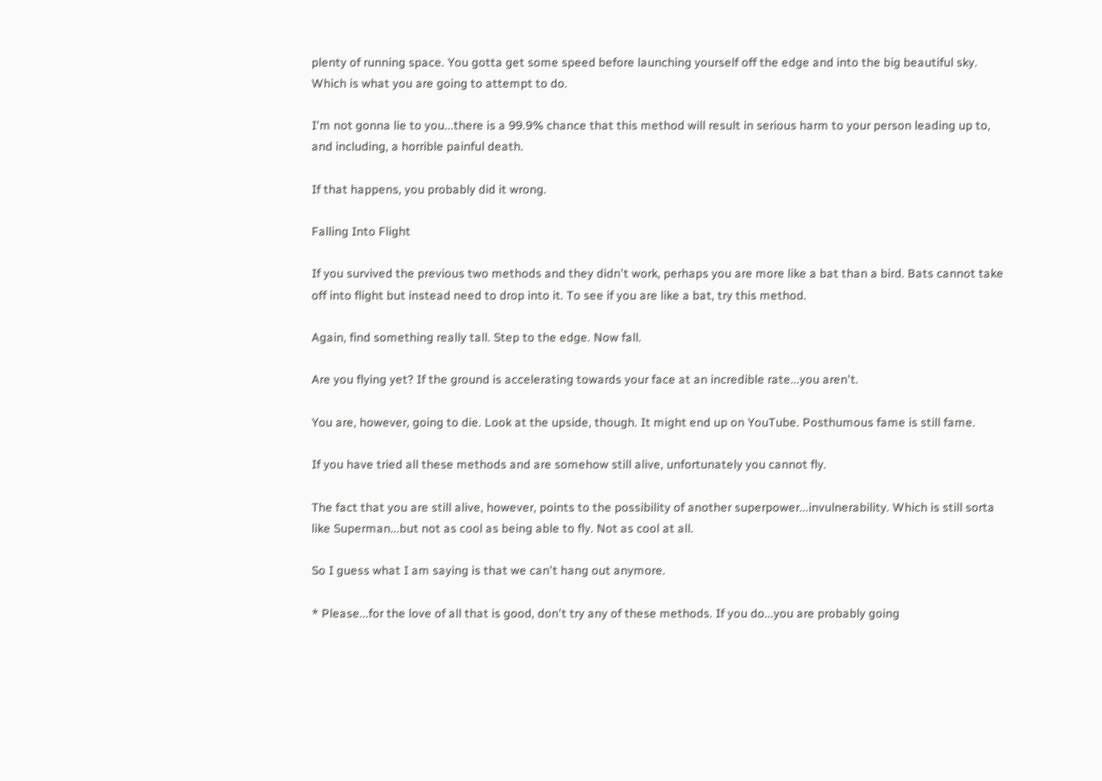plenty of running space. You gotta get some speed before launching yourself off the edge and into the big beautiful sky. Which is what you are going to attempt to do.

I'm not gonna lie to you...there is a 99.9% chance that this method will result in serious harm to your person leading up to, and including, a horrible painful death.

If that happens, you probably did it wrong.

Falling Into Flight

If you survived the previous two methods and they didn't work, perhaps you are more like a bat than a bird. Bats cannot take off into flight but instead need to drop into it. To see if you are like a bat, try this method.

Again, find something really tall. Step to the edge. Now fall.

Are you flying yet? If the ground is accelerating towards your face at an incredible rate...you aren't.

You are, however, going to die. Look at the upside, though. It might end up on YouTube. Posthumous fame is still fame.

If you have tried all these methods and are somehow still alive, unfortunately you cannot fly.

The fact that you are still alive, however, points to the possibility of another superpower...invulnerability. Which is still sorta like Superman...but not as cool as being able to fly. Not as cool at all.

So I guess what I am saying is that we can't hang out anymore.

* Please...for the love of all that is good, don't try any of these methods. If you do...you are probably going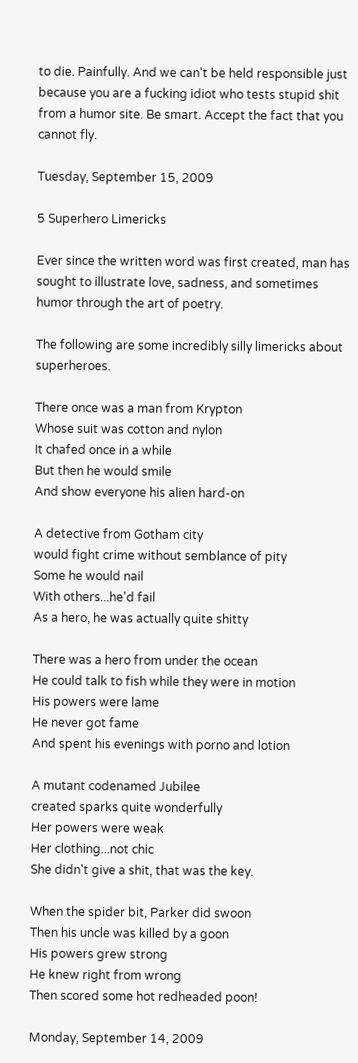to die. Painfully. And we can't be held responsible just because you are a fucking idiot who tests stupid shit from a humor site. Be smart. Accept the fact that you cannot fly.

Tuesday, September 15, 2009

5 Superhero Limericks

Ever since the written word was first created, man has sought to illustrate love, sadness, and sometimes humor through the art of poetry.

The following are some incredibly silly limericks about superheroes.

There once was a man from Krypton
Whose suit was cotton and nylon
It chafed once in a while
But then he would smile
And show everyone his alien hard-on

A detective from Gotham city
would fight crime without semblance of pity
Some he would nail
With others...he'd fail
As a hero, he was actually quite shitty

There was a hero from under the ocean
He could talk to fish while they were in motion
His powers were lame
He never got fame
And spent his evenings with porno and lotion

A mutant codenamed Jubilee
created sparks quite wonderfully
Her powers were weak
Her clothing...not chic
She didn't give a shit, that was the key.

When the spider bit, Parker did swoon
Then his uncle was killed by a goon
His powers grew strong
He knew right from wrong
Then scored some hot redheaded poon!

Monday, September 14, 2009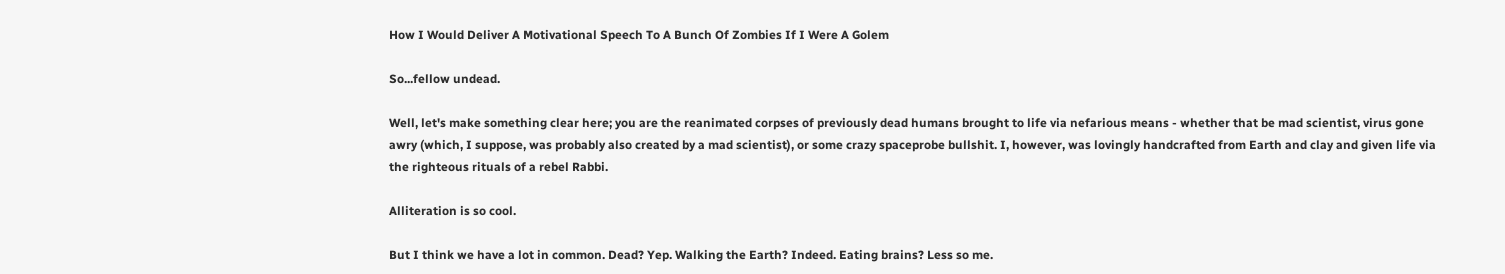How I Would Deliver A Motivational Speech To A Bunch Of Zombies If I Were A Golem

So...fellow undead.

Well, let's make something clear here; you are the reanimated corpses of previously dead humans brought to life via nefarious means - whether that be mad scientist, virus gone awry (which, I suppose, was probably also created by a mad scientist), or some crazy spaceprobe bullshit. I, however, was lovingly handcrafted from Earth and clay and given life via the righteous rituals of a rebel Rabbi.

Alliteration is so cool.

But I think we have a lot in common. Dead? Yep. Walking the Earth? Indeed. Eating brains? Less so me.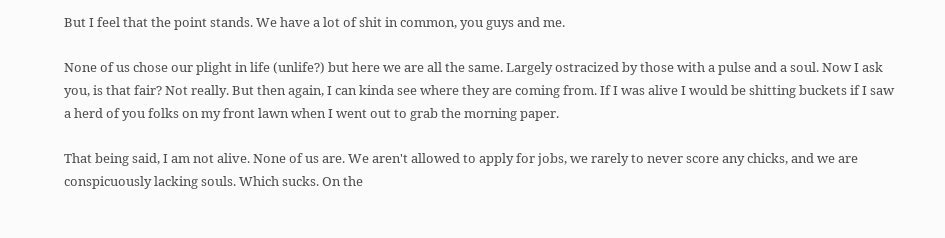But I feel that the point stands. We have a lot of shit in common, you guys and me.

None of us chose our plight in life (unlife?) but here we are all the same. Largely ostracized by those with a pulse and a soul. Now I ask you, is that fair? Not really. But then again, I can kinda see where they are coming from. If I was alive I would be shitting buckets if I saw a herd of you folks on my front lawn when I went out to grab the morning paper.

That being said, I am not alive. None of us are. We aren't allowed to apply for jobs, we rarely to never score any chicks, and we are conspicuously lacking souls. Which sucks. On the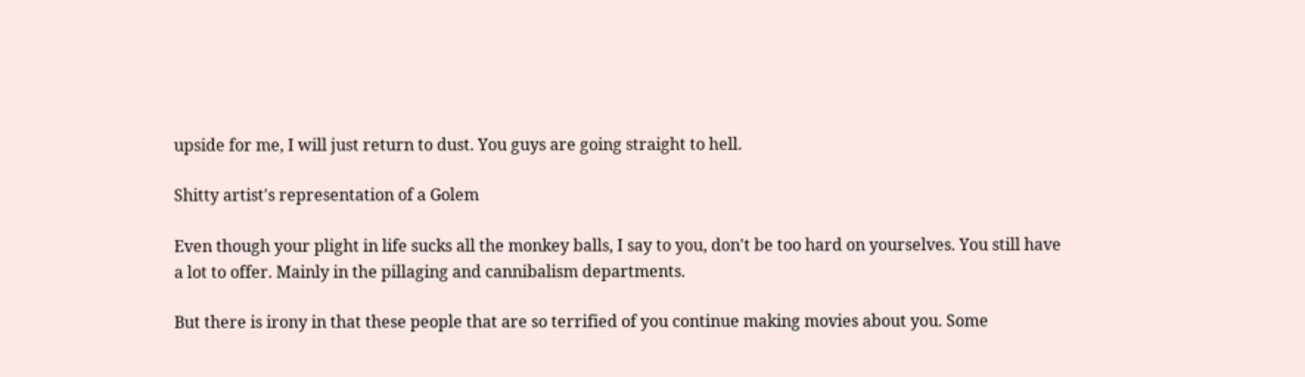upside for me, I will just return to dust. You guys are going straight to hell.

Shitty artist's representation of a Golem

Even though your plight in life sucks all the monkey balls, I say to you, don't be too hard on yourselves. You still have a lot to offer. Mainly in the pillaging and cannibalism departments.

But there is irony in that these people that are so terrified of you continue making movies about you. Some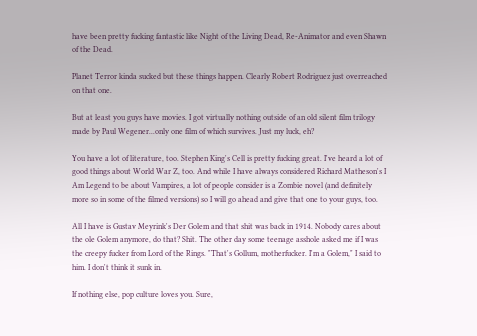have been pretty fucking fantastic like Night of the Living Dead, Re-Animator and even Shawn of the Dead.

Planet Terror kinda sucked but these things happen. Clearly Robert Rodriguez just overreached on that one.

But at least you guys have movies. I got virtually nothing outside of an old silent film trilogy made by Paul Wegener...only one film of which survives. Just my luck, eh?

You have a lot of literature, too. Stephen King's Cell is pretty fucking great. I've heard a lot of good things about World War Z, too. And while I have always considered Richard Matheson's I Am Legend to be about Vampires, a lot of people consider is a Zombie novel (and definitely more so in some of the filmed versions) so I will go ahead and give that one to your guys, too.

All I have is Gustav Meyrink's Der Golem and that shit was back in 1914. Nobody cares about the ole Golem anymore, do that? Shit. The other day some teenage asshole asked me if I was the creepy fucker from Lord of the Rings. "That's Gollum, motherfucker. I'm a Golem," I said to him. I don't think it sunk in.

If nothing else, pop culture loves you. Sure,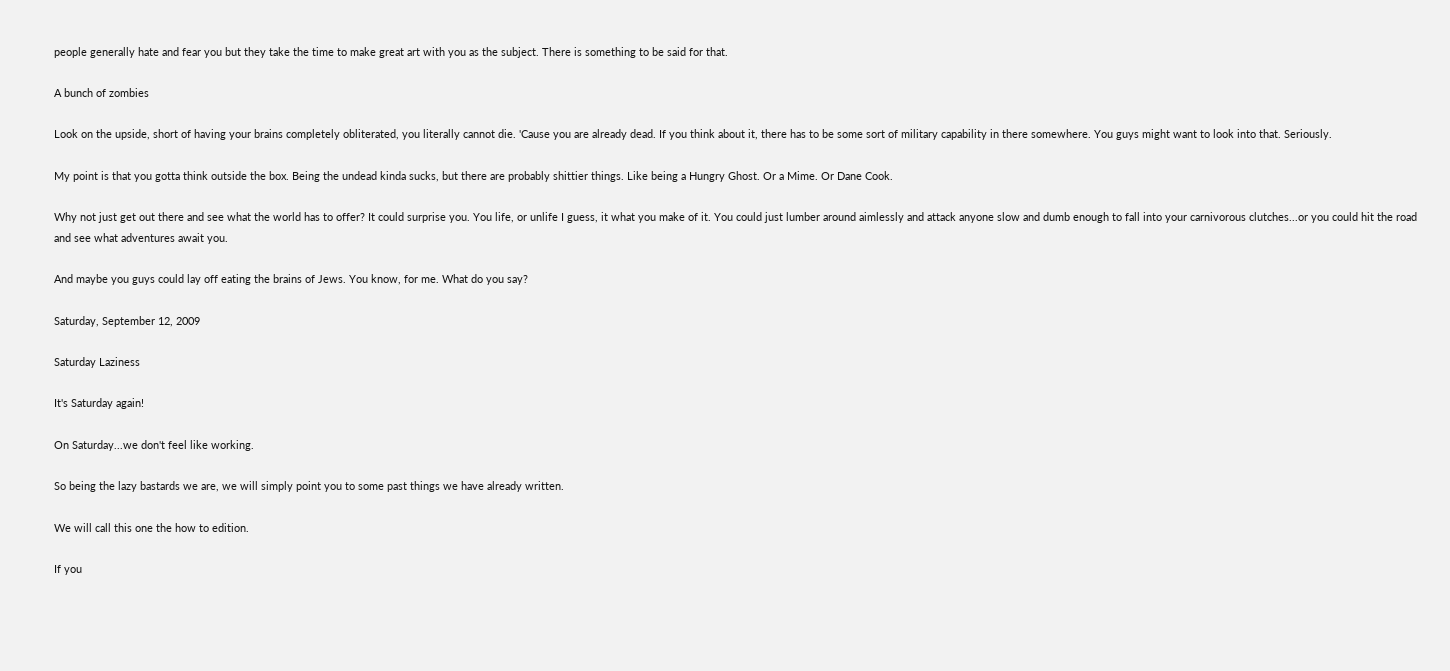people generally hate and fear you but they take the time to make great art with you as the subject. There is something to be said for that.

A bunch of zombies

Look on the upside, short of having your brains completely obliterated, you literally cannot die. 'Cause you are already dead. If you think about it, there has to be some sort of military capability in there somewhere. You guys might want to look into that. Seriously.

My point is that you gotta think outside the box. Being the undead kinda sucks, but there are probably shittier things. Like being a Hungry Ghost. Or a Mime. Or Dane Cook.

Why not just get out there and see what the world has to offer? It could surprise you. You life, or unlife I guess, it what you make of it. You could just lumber around aimlessly and attack anyone slow and dumb enough to fall into your carnivorous clutches...or you could hit the road and see what adventures await you.

And maybe you guys could lay off eating the brains of Jews. You know, for me. What do you say?

Saturday, September 12, 2009

Saturday Laziness

It's Saturday again!

On Saturday...we don't feel like working.

So being the lazy bastards we are, we will simply point you to some past things we have already written.

We will call this one the how to edition.

If you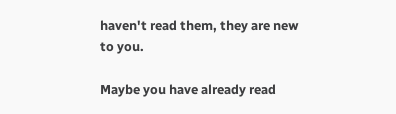haven't read them, they are new to you.

Maybe you have already read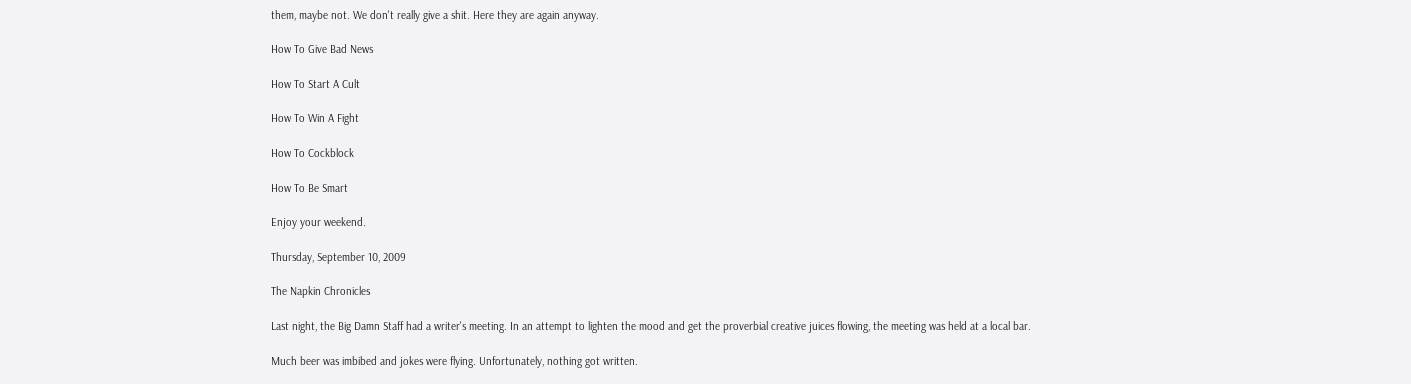them, maybe not. We don't really give a shit. Here they are again anyway.

How To Give Bad News

How To Start A Cult

How To Win A Fight

How To Cockblock

How To Be Smart

Enjoy your weekend.

Thursday, September 10, 2009

The Napkin Chronicles

Last night, the Big Damn Staff had a writer's meeting. In an attempt to lighten the mood and get the proverbial creative juices flowing, the meeting was held at a local bar.

Much beer was imbibed and jokes were flying. Unfortunately, nothing got written.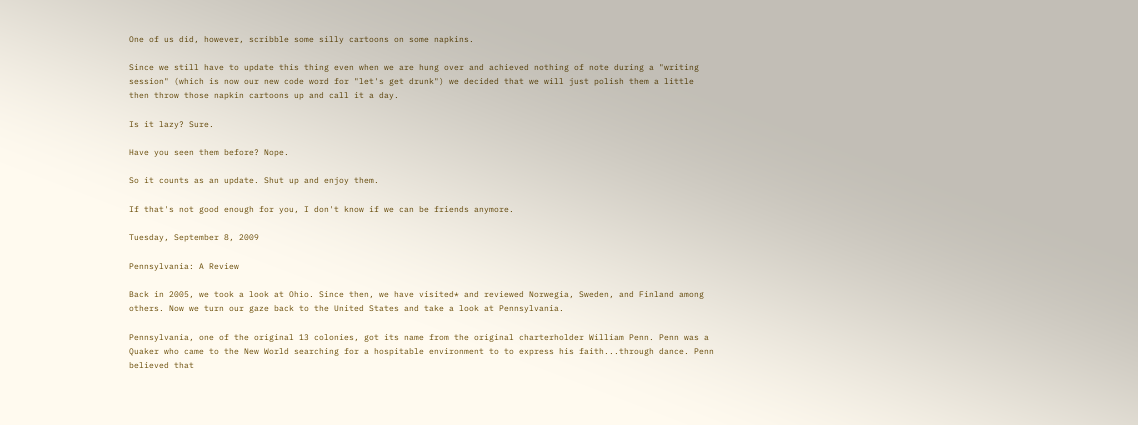One of us did, however, scribble some silly cartoons on some napkins.

Since we still have to update this thing even when we are hung over and achieved nothing of note during a "writing session" (which is now our new code word for "let's get drunk") we decided that we will just polish them a little then throw those napkin cartoons up and call it a day.

Is it lazy? Sure.

Have you seen them before? Nope.

So it counts as an update. Shut up and enjoy them.

If that's not good enough for you, I don't know if we can be friends anymore.

Tuesday, September 8, 2009

Pennsylvania: A Review

Back in 2005, we took a look at Ohio. Since then, we have visited* and reviewed Norwegia, Sweden, and Finland among others. Now we turn our gaze back to the United States and take a look at Pennsylvania.

Pennsylvania, one of the original 13 colonies, got its name from the original charterholder William Penn. Penn was a Quaker who came to the New World searching for a hospitable environment to to express his faith...through dance. Penn believed that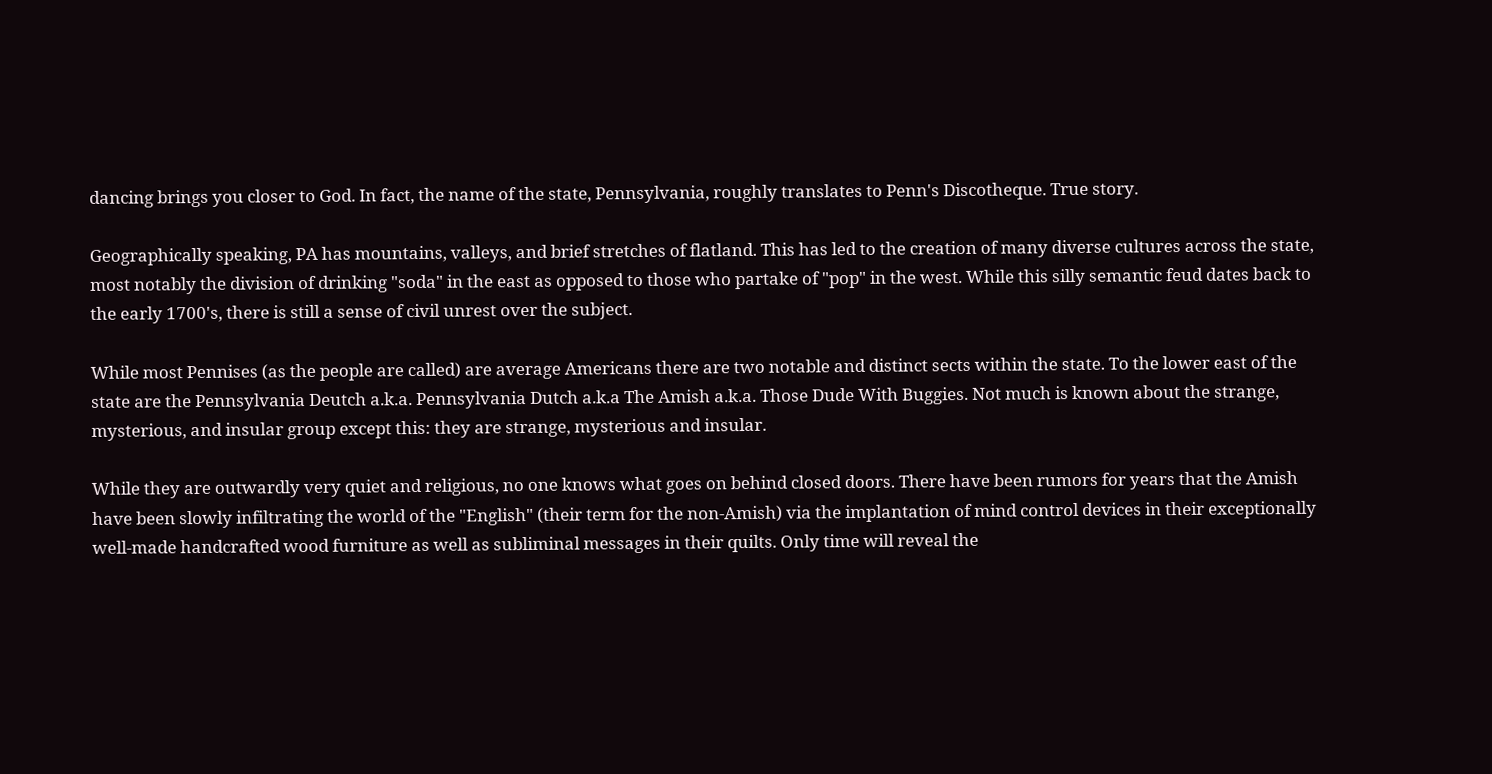dancing brings you closer to God. In fact, the name of the state, Pennsylvania, roughly translates to Penn's Discotheque. True story.

Geographically speaking, PA has mountains, valleys, and brief stretches of flatland. This has led to the creation of many diverse cultures across the state, most notably the division of drinking "soda" in the east as opposed to those who partake of "pop" in the west. While this silly semantic feud dates back to the early 1700's, there is still a sense of civil unrest over the subject.

While most Pennises (as the people are called) are average Americans there are two notable and distinct sects within the state. To the lower east of the state are the Pennsylvania Deutch a.k.a. Pennsylvania Dutch a.k.a The Amish a.k.a. Those Dude With Buggies. Not much is known about the strange, mysterious, and insular group except this: they are strange, mysterious and insular.

While they are outwardly very quiet and religious, no one knows what goes on behind closed doors. There have been rumors for years that the Amish have been slowly infiltrating the world of the "English" (their term for the non-Amish) via the implantation of mind control devices in their exceptionally well-made handcrafted wood furniture as well as subliminal messages in their quilts. Only time will reveal the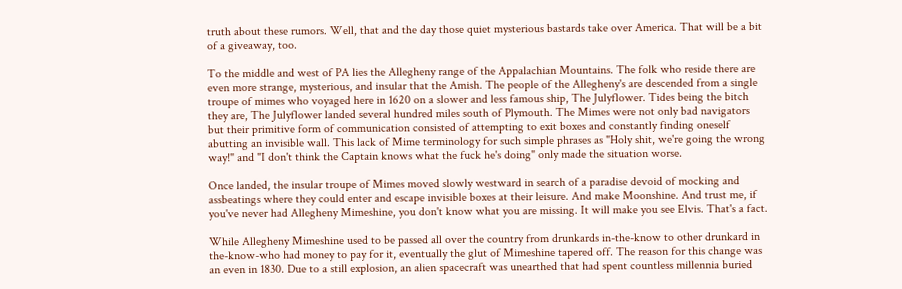truth about these rumors. Well, that and the day those quiet mysterious bastards take over America. That will be a bit of a giveaway, too.

To the middle and west of PA lies the Allegheny range of the Appalachian Mountains. The folk who reside there are even more strange, mysterious, and insular that the Amish. The people of the Allegheny's are descended from a single troupe of mimes who voyaged here in 1620 on a slower and less famous ship, The Julyflower. Tides being the bitch they are, The Julyflower landed several hundred miles south of Plymouth. The Mimes were not only bad navigators but their primitive form of communication consisted of attempting to exit boxes and constantly finding oneself abutting an invisible wall. This lack of Mime terminology for such simple phrases as "Holy shit, we're going the wrong way!" and "I don't think the Captain knows what the fuck he's doing" only made the situation worse.

Once landed, the insular troupe of Mimes moved slowly westward in search of a paradise devoid of mocking and assbeatings where they could enter and escape invisible boxes at their leisure. And make Moonshine. And trust me, if you've never had Allegheny Mimeshine, you don't know what you are missing. It will make you see Elvis. That's a fact.

While Allegheny Mimeshine used to be passed all over the country from drunkards in-the-know to other drunkard in the-know-who had money to pay for it, eventually the glut of Mimeshine tapered off. The reason for this change was an even in 1830. Due to a still explosion, an alien spacecraft was unearthed that had spent countless millennia buried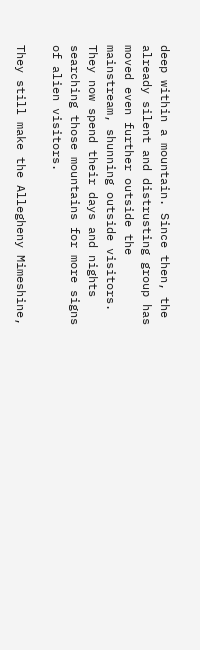deep within a mountain. Since then, the already silent and distrusting group has moved even further outside the mainstream, shunning outside visitors. They now spend their days and nights searching those mountains for more signs of alien visitors.

They still make the Allegheny Mimeshine,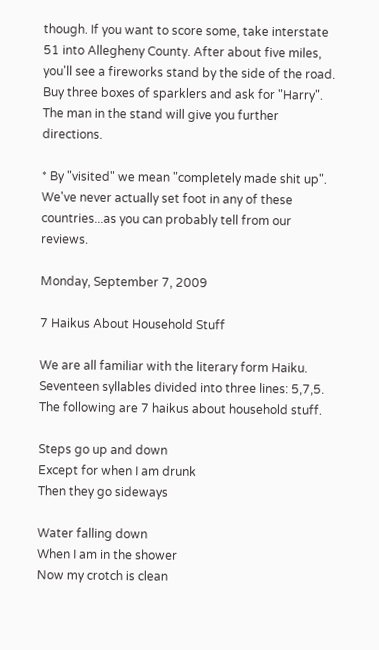though. If you want to score some, take interstate 51 into Allegheny County. After about five miles, you'll see a fireworks stand by the side of the road. Buy three boxes of sparklers and ask for "Harry". The man in the stand will give you further directions.

* By "visited" we mean "completely made shit up". We've never actually set foot in any of these countries...as you can probably tell from our reviews.

Monday, September 7, 2009

7 Haikus About Household Stuff

We are all familiar with the literary form Haiku. Seventeen syllables divided into three lines: 5,7,5. The following are 7 haikus about household stuff.

Steps go up and down
Except for when I am drunk
Then they go sideways

Water falling down
When I am in the shower
Now my crotch is clean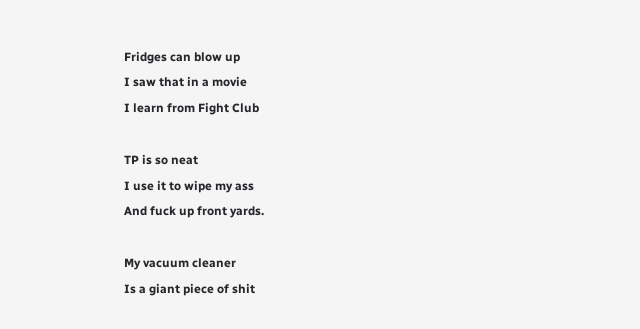Fridges can blow up
I saw that in a movie
I learn from Fight Club

TP is so neat
I use it to wipe my ass
And fuck up front yards.

My vacuum cleaner
Is a giant piece of shit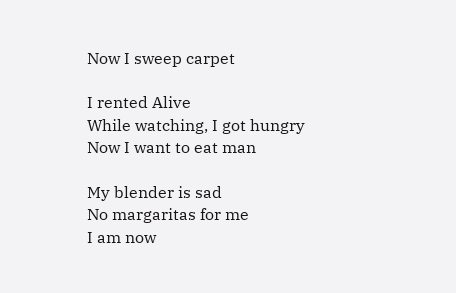Now I sweep carpet

I rented Alive
While watching, I got hungry
Now I want to eat man

My blender is sad
No margaritas for me
I am now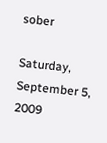sober

Saturday, September 5, 2009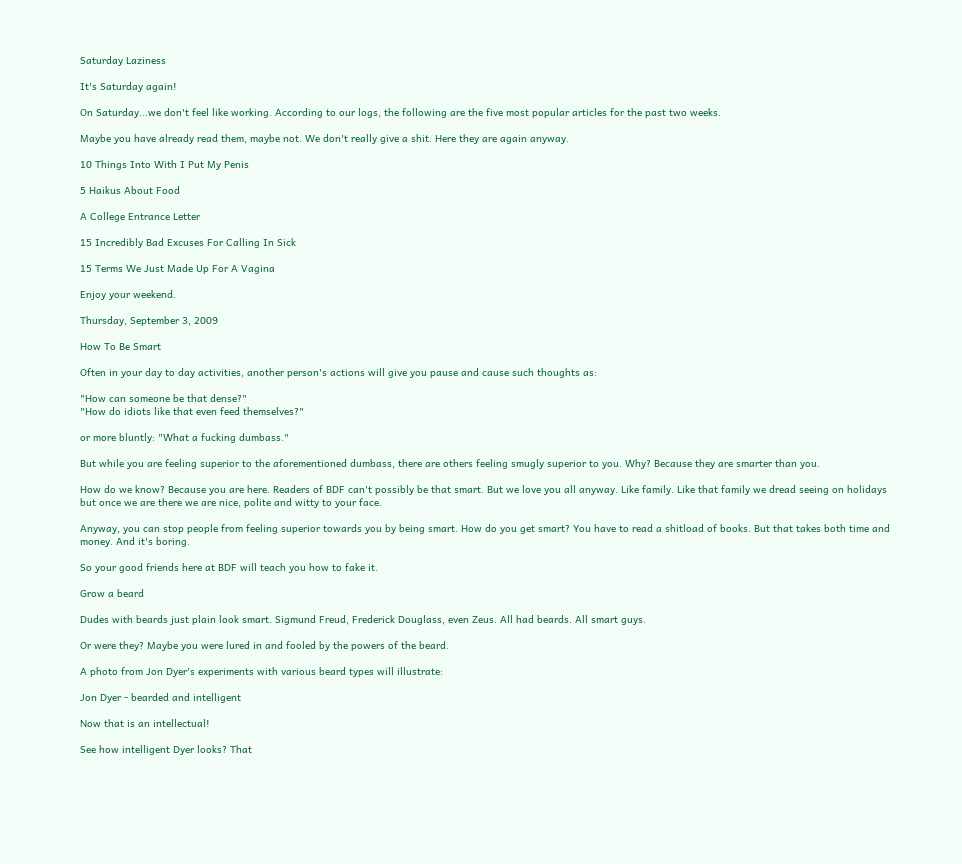Saturday Laziness

It's Saturday again!

On Saturday...we don't feel like working. According to our logs, the following are the five most popular articles for the past two weeks.

Maybe you have already read them, maybe not. We don't really give a shit. Here they are again anyway.

10 Things Into With I Put My Penis

5 Haikus About Food

A College Entrance Letter

15 Incredibly Bad Excuses For Calling In Sick

15 Terms We Just Made Up For A Vagina

Enjoy your weekend.

Thursday, September 3, 2009

How To Be Smart

Often in your day to day activities, another person's actions will give you pause and cause such thoughts as:

"How can someone be that dense?"
"How do idiots like that even feed themselves?"

or more bluntly: "What a fucking dumbass."

But while you are feeling superior to the aforementioned dumbass, there are others feeling smugly superior to you. Why? Because they are smarter than you.

How do we know? Because you are here. Readers of BDF can't possibly be that smart. But we love you all anyway. Like family. Like that family we dread seeing on holidays but once we are there we are nice, polite and witty to your face.

Anyway, you can stop people from feeling superior towards you by being smart. How do you get smart? You have to read a shitload of books. But that takes both time and money. And it's boring.

So your good friends here at BDF will teach you how to fake it.

Grow a beard

Dudes with beards just plain look smart. Sigmund Freud, Frederick Douglass, even Zeus. All had beards. All smart guys.

Or were they? Maybe you were lured in and fooled by the powers of the beard.

A photo from Jon Dyer's experiments with various beard types will illustrate:

Jon Dyer - bearded and intelligent

Now that is an intellectual!

See how intelligent Dyer looks? That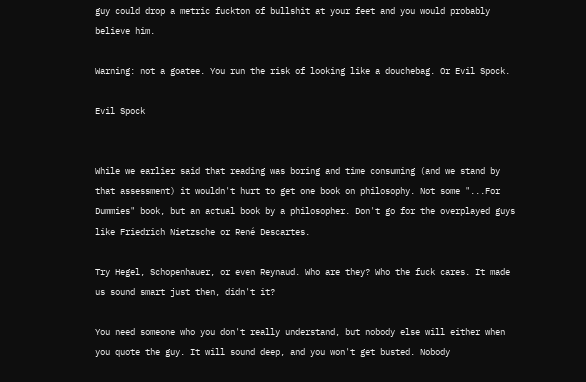guy could drop a metric fuckton of bullshit at your feet and you would probably believe him.

Warning: not a goatee. You run the risk of looking like a douchebag. Or Evil Spock.

Evil Spock


While we earlier said that reading was boring and time consuming (and we stand by that assessment) it wouldn't hurt to get one book on philosophy. Not some "...For Dummies" book, but an actual book by a philosopher. Don't go for the overplayed guys like Friedrich Nietzsche or René Descartes.

Try Hegel, Schopenhauer, or even Reynaud. Who are they? Who the fuck cares. It made us sound smart just then, didn't it?

You need someone who you don't really understand, but nobody else will either when you quote the guy. It will sound deep, and you won't get busted. Nobody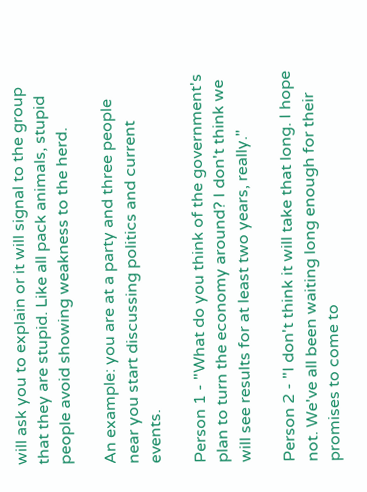will ask you to explain or it will signal to the group that they are stupid. Like all pack animals, stupid people avoid showing weakness to the herd.

An example: you are at a party and three people near you start discussing politics and current events.

Person 1 - "What do you think of the government's plan to turn the economy around? I don't think we will see results for at least two years, really."

Person 2 - "I don't think it will take that long. I hope not. We've all been waiting long enough for their promises to come to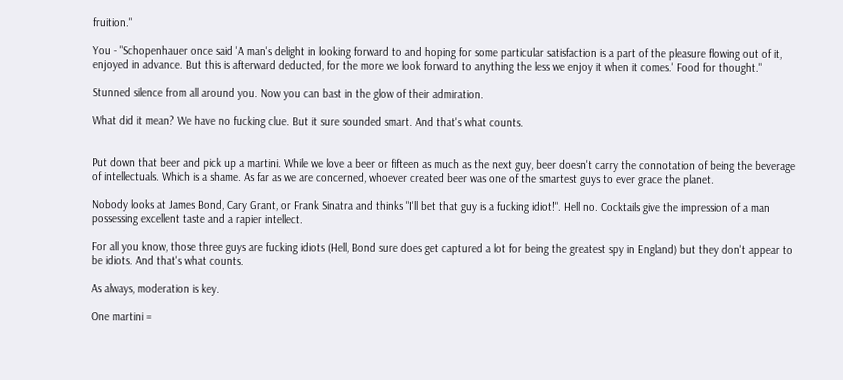fruition."

You - "Schopenhauer once said 'A man's delight in looking forward to and hoping for some particular satisfaction is a part of the pleasure flowing out of it, enjoyed in advance. But this is afterward deducted, for the more we look forward to anything the less we enjoy it when it comes.' Food for thought."

Stunned silence from all around you. Now you can bast in the glow of their admiration.

What did it mean? We have no fucking clue. But it sure sounded smart. And that's what counts.


Put down that beer and pick up a martini. While we love a beer or fifteen as much as the next guy, beer doesn't carry the connotation of being the beverage of intellectuals. Which is a shame. As far as we are concerned, whoever created beer was one of the smartest guys to ever grace the planet.

Nobody looks at James Bond, Cary Grant, or Frank Sinatra and thinks "I'll bet that guy is a fucking idiot!". Hell no. Cocktails give the impression of a man possessing excellent taste and a rapier intellect.

For all you know, those three guys are fucking idiots (Hell, Bond sure does get captured a lot for being the greatest spy in England) but they don't appear to be idiots. And that's what counts.

As always, moderation is key.

One martini =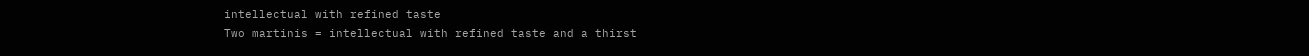intellectual with refined taste
Two martinis = intellectual with refined taste and a thirst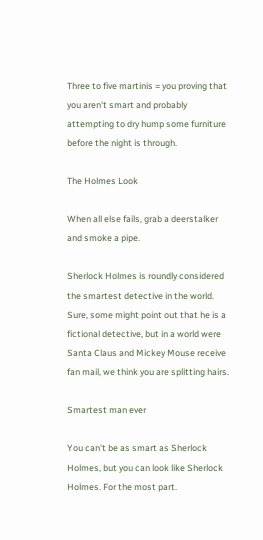Three to five martinis = you proving that you aren't smart and probably attempting to dry hump some furniture before the night is through.

The Holmes Look

When all else fails, grab a deerstalker and smoke a pipe.

Sherlock Holmes is roundly considered the smartest detective in the world. Sure, some might point out that he is a fictional detective, but in a world were Santa Claus and Mickey Mouse receive fan mail, we think you are splitting hairs.

Smartest man ever

You can't be as smart as Sherlock Holmes, but you can look like Sherlock Holmes. For the most part.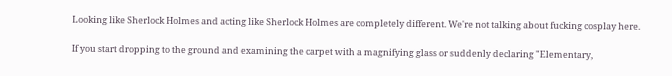Looking like Sherlock Holmes and acting like Sherlock Holmes are completely different. We're not talking about fucking cosplay here.

If you start dropping to the ground and examining the carpet with a magnifying glass or suddenly declaring "Elementary,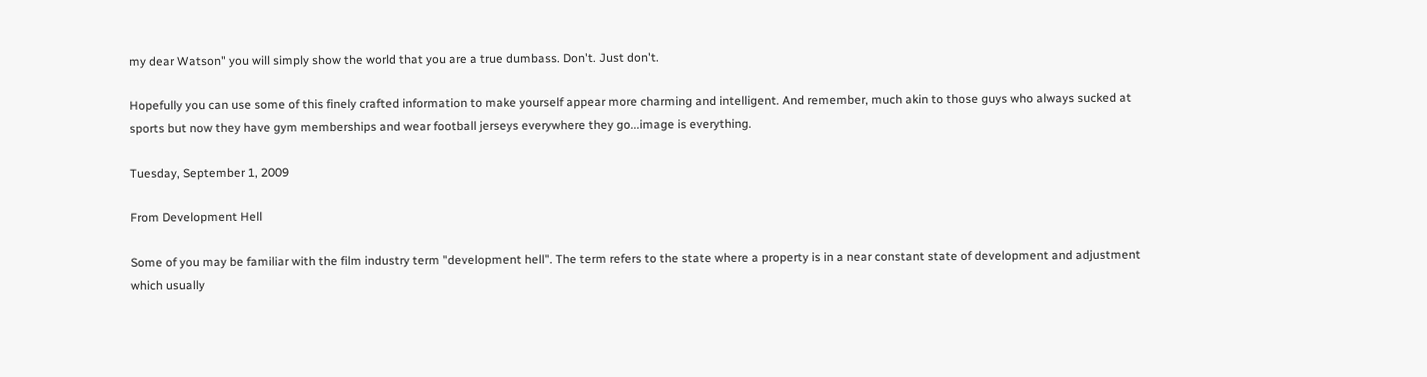my dear Watson" you will simply show the world that you are a true dumbass. Don't. Just don't.

Hopefully you can use some of this finely crafted information to make yourself appear more charming and intelligent. And remember, much akin to those guys who always sucked at sports but now they have gym memberships and wear football jerseys everywhere they go...image is everything.

Tuesday, September 1, 2009

From Development Hell

Some of you may be familiar with the film industry term "development hell". The term refers to the state where a property is in a near constant state of development and adjustment which usually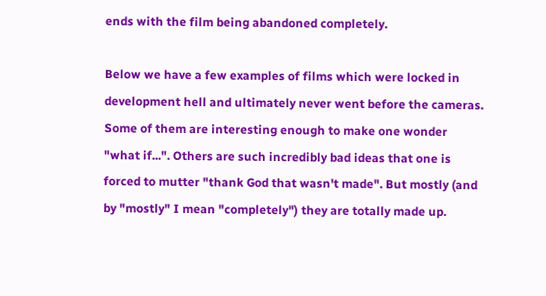ends with the film being abandoned completely.

Below we have a few examples of films which were locked in development hell and ultimately never went before the cameras. Some of them are interesting enough to make one wonder "what if...". Others are such incredibly bad ideas that one is forced to mutter "thank God that wasn't made". But mostly (and by "mostly" I mean "completely") they are totally made up.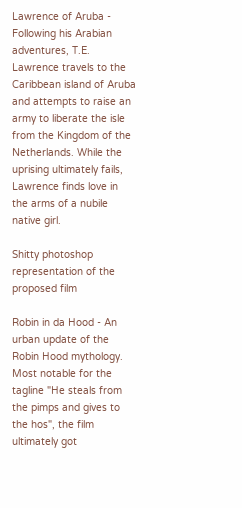Lawrence of Aruba - Following his Arabian adventures, T.E. Lawrence travels to the Caribbean island of Aruba and attempts to raise an army to liberate the isle from the Kingdom of the Netherlands. While the uprising ultimately fails, Lawrence finds love in the arms of a nubile native girl.

Shitty photoshop representation of the proposed film

Robin in da Hood - An urban update of the Robin Hood mythology. Most notable for the tagline "He steals from the pimps and gives to the hos", the film ultimately got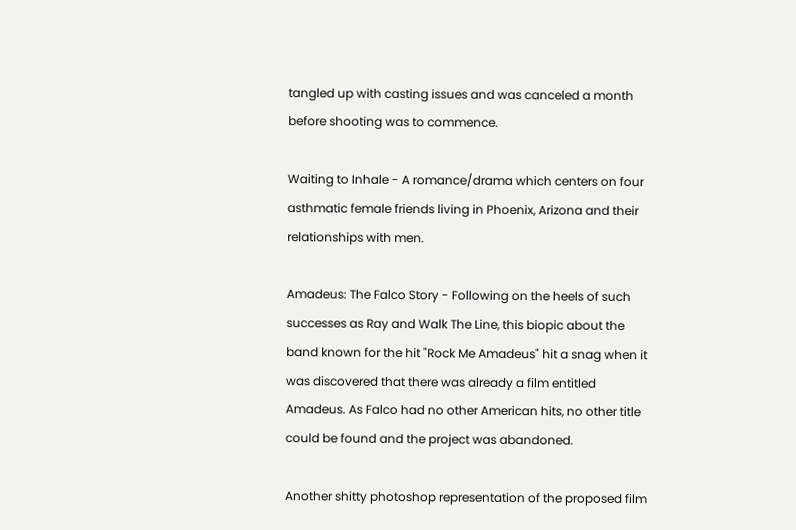tangled up with casting issues and was canceled a month before shooting was to commence.

Waiting to Inhale - A romance/drama which centers on four asthmatic female friends living in Phoenix, Arizona and their relationships with men.

Amadeus: The Falco Story - Following on the heels of such successes as Ray and Walk The Line, this biopic about the band known for the hit "Rock Me Amadeus" hit a snag when it was discovered that there was already a film entitled Amadeus. As Falco had no other American hits, no other title could be found and the project was abandoned.

Another shitty photoshop representation of the proposed film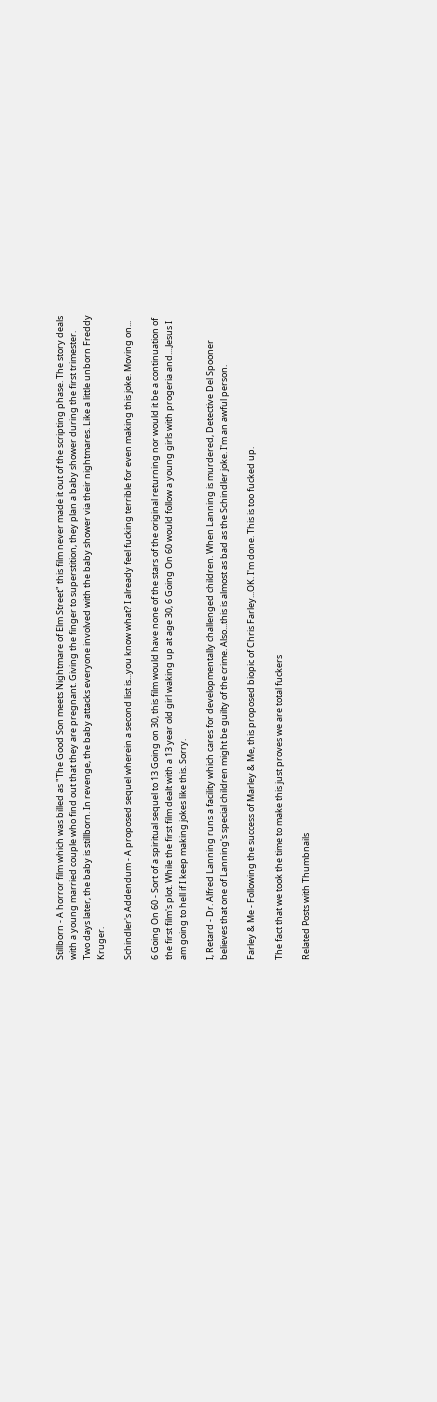Stillborn - A horror film which was billed as "The Good Son meets Nightmare of Elm Street" this film never made it out of the scripting phase. The story deals with a young married couple who find out that they are pregnant. Giving the finger to superstition, they plan a baby shower during the first trimester. Two days later, the baby is stillborn. In revenge, the baby attacks everyone involved with the baby shower via their nightmares. Like a little unborn Freddy Kruger.

Schindler's Addendum - A proposed sequel wherein a second list is...you know what? I already feel fucking terrible for even making this joke. Moving on...

6 Going On 60 - Sort of a spiritual sequel to 13 Going on 30, this film would have none of the stars of the original returning nor would it be a continuation of the first film's plot. While the first film dealt with a 13 year old girl waking up at age 30, 6 Going On 60 would follow a young girls with progeria and....Jesus I am going to hell if I keep making jokes like this. Sorry.

I, Retard - Dr. Alfred Lanning runs a facility which cares for developmentally challenged children. When Lanning is murdered, Detective Del Spooner believes that one of Lanning's special children might be guilty of the crime. Also...this is almost as bad as the Schindler joke. I'm an awful person.

Farley & Me - Following the success of Marley & Me, this proposed biopic of Chris Farley...OK. I'm done. This is too fucked up.

The fact that we took the time to make this just proves we are total fuckers

Related Posts with Thumbnails